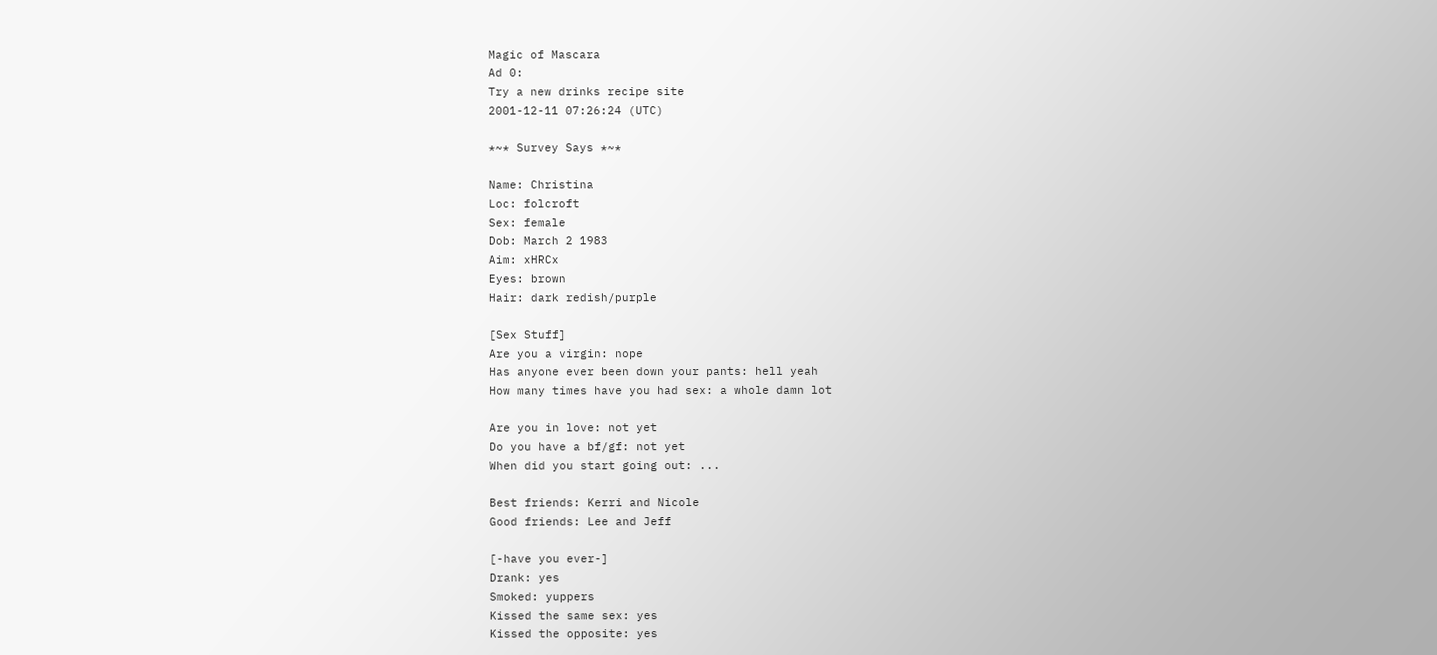Magic of Mascara
Ad 0:
Try a new drinks recipe site
2001-12-11 07:26:24 (UTC)

*~* Survey Says *~*

Name: Christina
Loc: folcroft
Sex: female
Dob: March 2 1983
Aim: xHRCx
Eyes: brown
Hair: dark redish/purple

[Sex Stuff]
Are you a virgin: nope
Has anyone ever been down your pants: hell yeah
How many times have you had sex: a whole damn lot

Are you in love: not yet
Do you have a bf/gf: not yet
When did you start going out: ...

Best friends: Kerri and Nicole
Good friends: Lee and Jeff

[-have you ever-]
Drank: yes
Smoked: yuppers
Kissed the same sex: yes
Kissed the opposite: yes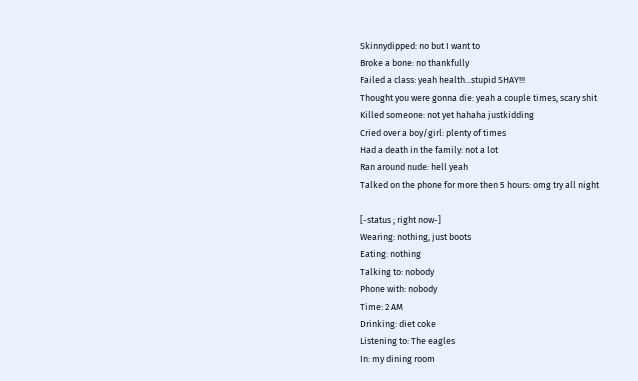Skinnydipped: no but I want to
Broke a bone: no thankfully
Failed a class: yeah health...stupid SHAY!!!
Thought you were gonna die: yeah a couple times, scary shit
Killed someone: not yet hahaha justkidding
Cried over a boy/girl: plenty of times
Had a death in the family: not a lot
Ran around nude: hell yeah
Talked on the phone for more then 5 hours: omg try all night

[-status ; right now-]
Wearing: nothing, just boots
Eating: nothing
Talking to: nobody
Phone with: nobody
Time: 2 AM
Drinking: diet coke
Listening to: The eagles
In: my dining room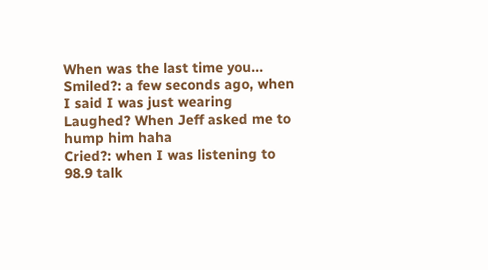When was the last time you...
Smiled?: a few seconds ago, when I said I was just wearing
Laughed? When Jeff asked me to hump him haha
Cried?: when I was listening to 98.9 talk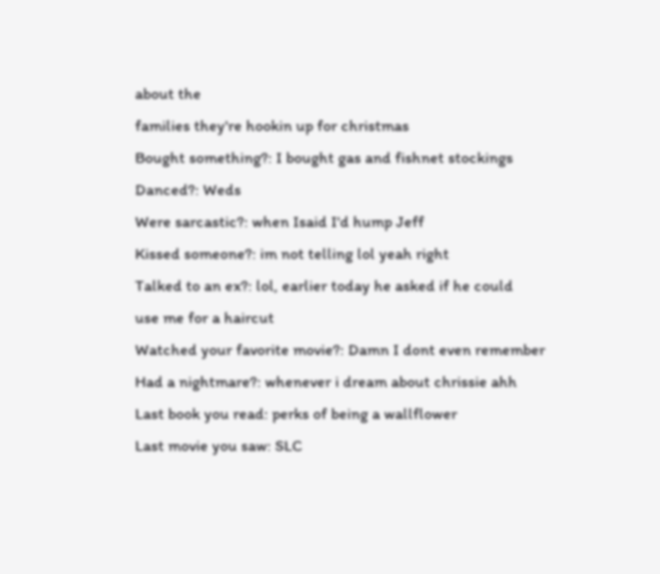about the
families they're hookin up for christmas
Bought something?: I bought gas and fishnet stockings
Danced?: Weds
Were sarcastic?: when Isaid I'd hump Jeff
Kissed someone?: im not telling lol yeah right
Talked to an ex?: lol, earlier today he asked if he could
use me for a haircut
Watched your favorite movie?: Damn I dont even remember
Had a nightmare?: whenever i dream about chrissie ahh
Last book you read: perks of being a wallflower
Last movie you saw: SLC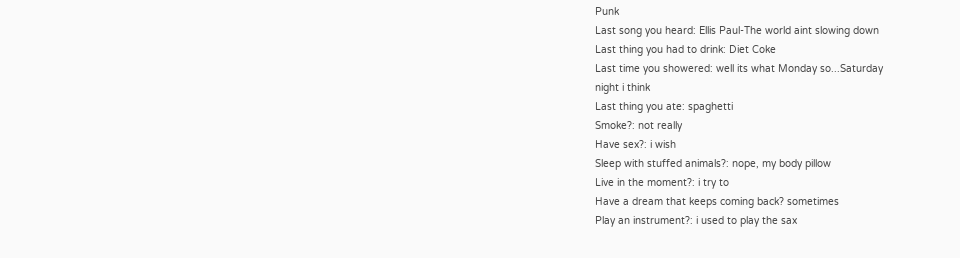Punk
Last song you heard: Ellis Paul-The world aint slowing down
Last thing you had to drink: Diet Coke
Last time you showered: well its what Monday so...Saturday
night i think
Last thing you ate: spaghetti
Smoke?: not really
Have sex?: i wish
Sleep with stuffed animals?: nope, my body pillow
Live in the moment?: i try to
Have a dream that keeps coming back? sometimes
Play an instrument?: i used to play the sax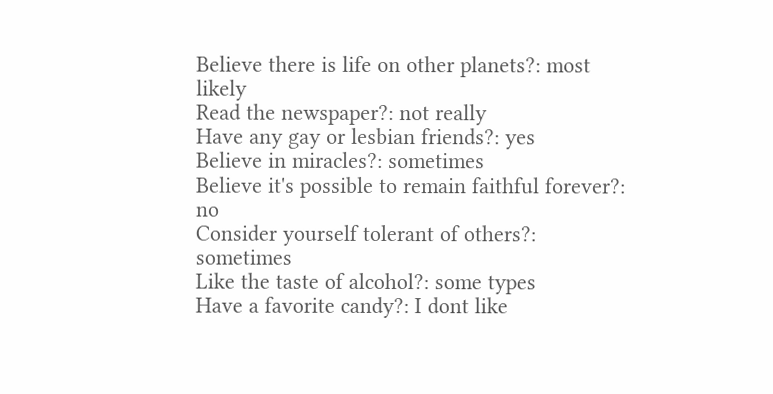Believe there is life on other planets?: most likely
Read the newspaper?: not really
Have any gay or lesbian friends?: yes
Believe in miracles?: sometimes
Believe it's possible to remain faithful forever?: no
Consider yourself tolerant of others?: sometimes
Like the taste of alcohol?: some types
Have a favorite candy?: I dont like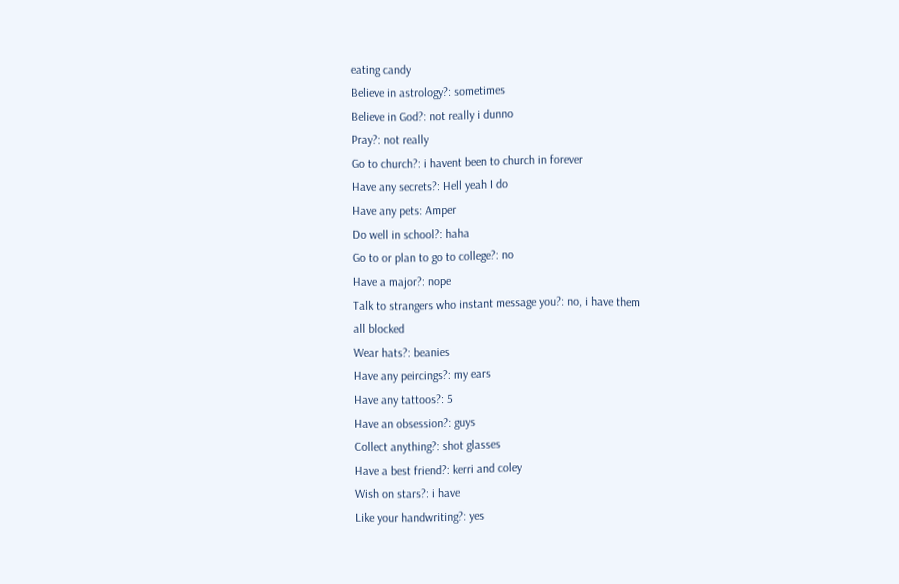eating candy
Believe in astrology?: sometimes
Believe in God?: not really i dunno
Pray?: not really
Go to church?: i havent been to church in forever
Have any secrets?: Hell yeah I do
Have any pets: Amper
Do well in school?: haha
Go to or plan to go to college?: no
Have a major?: nope
Talk to strangers who instant message you?: no, i have them
all blocked
Wear hats?: beanies
Have any peircings?: my ears
Have any tattoos?: 5
Have an obsession?: guys
Collect anything?: shot glasses
Have a best friend?: kerri and coley
Wish on stars?: i have
Like your handwriting?: yes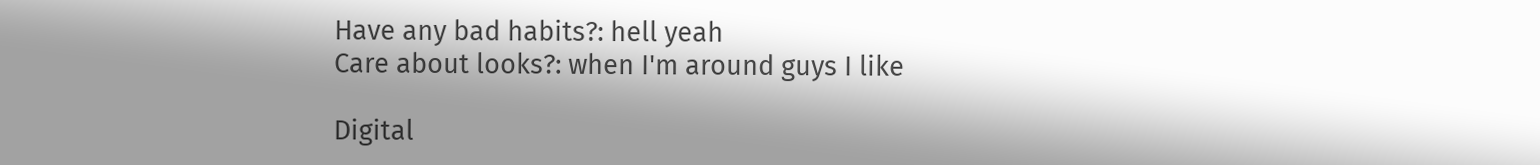Have any bad habits?: hell yeah
Care about looks?: when I'm around guys I like

Digital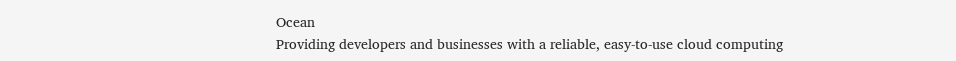Ocean
Providing developers and businesses with a reliable, easy-to-use cloud computing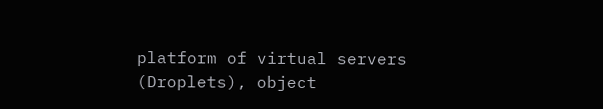platform of virtual servers (Droplets), object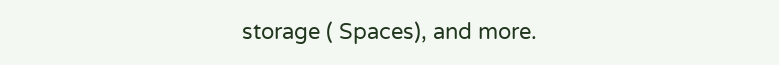storage ( Spaces), and more.